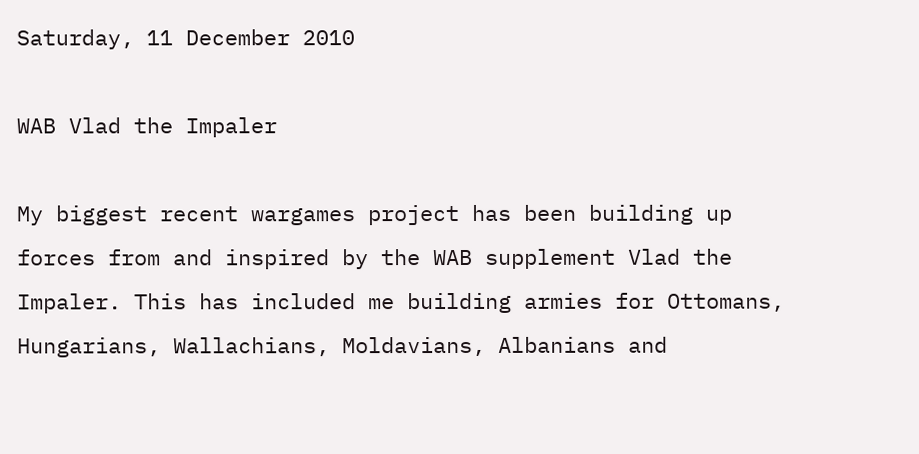Saturday, 11 December 2010

WAB Vlad the Impaler

My biggest recent wargames project has been building up forces from and inspired by the WAB supplement Vlad the Impaler. This has included me building armies for Ottomans, Hungarians, Wallachians, Moldavians, Albanians and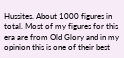Hussites. About 1000 figures in total. Most of my figures for this era are from Old Glory and in my opinion this is one of their best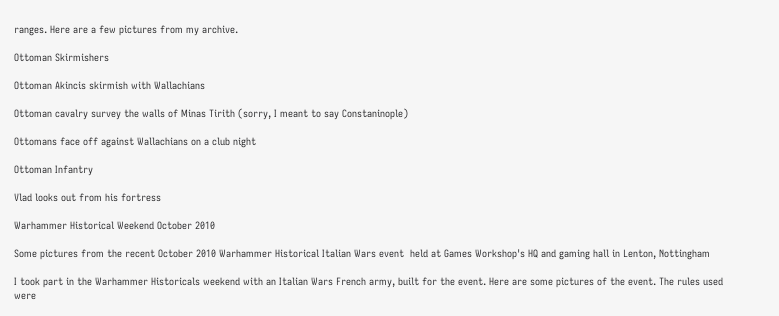ranges. Here are a few pictures from my archive.

Ottoman Skirmishers

Ottoman Akincis skirmish with Wallachians

Ottoman cavalry survey the walls of Minas Tirith (sorry, I meant to say Constaninople)

Ottomans face off against Wallachians on a club night

Ottoman Infantry

Vlad looks out from his fortress

Warhammer Historical Weekend October 2010

Some pictures from the recent October 2010 Warhammer Historical Italian Wars event  held at Games Workshop's HQ and gaming hall in Lenton, Nottingham

I took part in the Warhammer Historicals weekend with an Italian Wars French army, built for the event. Here are some pictures of the event. The rules used were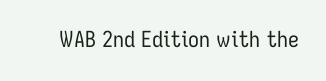WAB 2nd Edition with the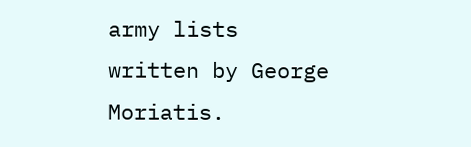army lists written by George Moriatis.